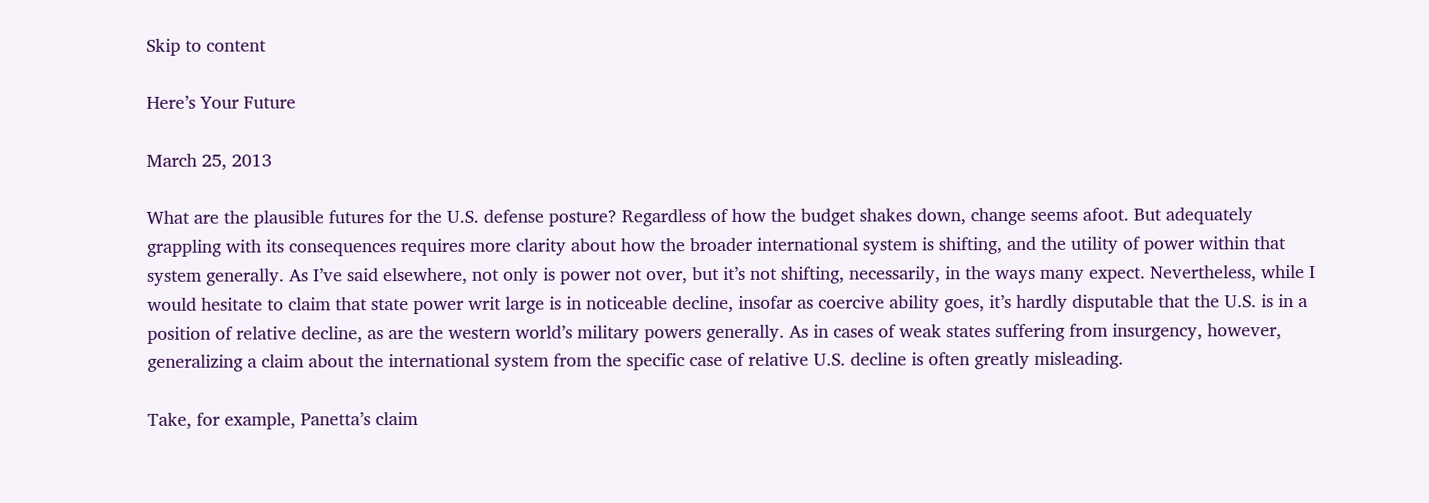Skip to content

Here’s Your Future

March 25, 2013

What are the plausible futures for the U.S. defense posture? Regardless of how the budget shakes down, change seems afoot. But adequately grappling with its consequences requires more clarity about how the broader international system is shifting, and the utility of power within that system generally. As I’ve said elsewhere, not only is power not over, but it’s not shifting, necessarily, in the ways many expect. Nevertheless, while I would hesitate to claim that state power writ large is in noticeable decline, insofar as coercive ability goes, it’s hardly disputable that the U.S. is in a position of relative decline, as are the western world’s military powers generally. As in cases of weak states suffering from insurgency, however, generalizing a claim about the international system from the specific case of relative U.S. decline is often greatly misleading.

Take, for example, Panetta’s claim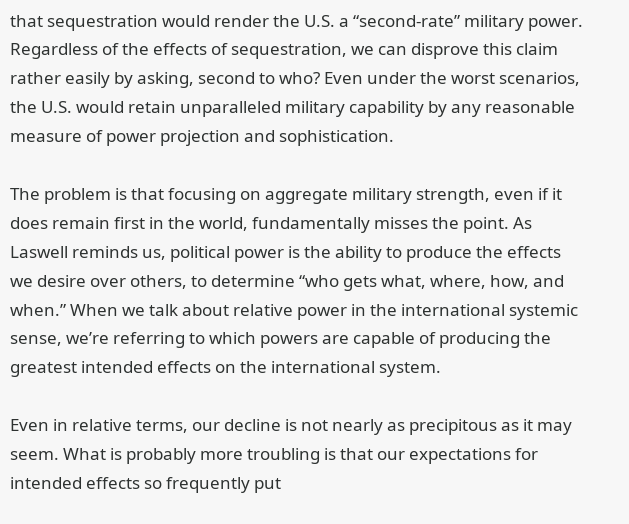that sequestration would render the U.S. a “second-rate” military power. Regardless of the effects of sequestration, we can disprove this claim rather easily by asking, second to who? Even under the worst scenarios, the U.S. would retain unparalleled military capability by any reasonable measure of power projection and sophistication.

The problem is that focusing on aggregate military strength, even if it does remain first in the world, fundamentally misses the point. As Laswell reminds us, political power is the ability to produce the effects we desire over others, to determine “who gets what, where, how, and when.” When we talk about relative power in the international systemic sense, we’re referring to which powers are capable of producing the greatest intended effects on the international system.

Even in relative terms, our decline is not nearly as precipitous as it may seem. What is probably more troubling is that our expectations for intended effects so frequently put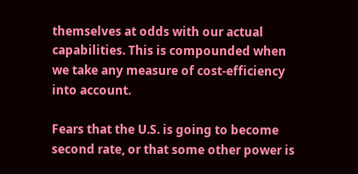themselves at odds with our actual capabilities. This is compounded when we take any measure of cost-efficiency into account.

Fears that the U.S. is going to become second rate, or that some other power is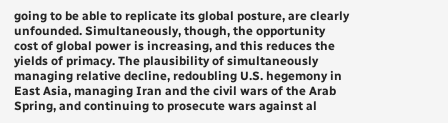going to be able to replicate its global posture, are clearly unfounded. Simultaneously, though, the opportunity cost of global power is increasing, and this reduces the yields of primacy. The plausibility of simultaneously managing relative decline, redoubling U.S. hegemony in East Asia, managing Iran and the civil wars of the Arab Spring, and continuing to prosecute wars against al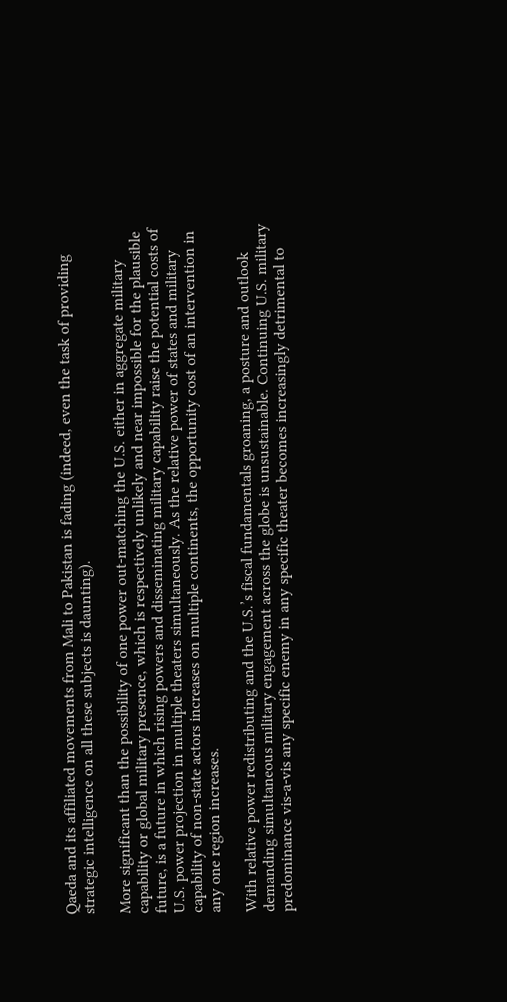Qaeda and its affiliated movements from Mali to Pakistan is fading (indeed, even the task of providing strategic intelligence on all these subjects is daunting).

More significant than the possibility of one power out-matching the U.S. either in aggregate military capability or global military presence, which is respectively unlikely and near impossible for the plausible future, is a future in which rising powers and disseminating military capability raise the potential costs of U.S. power projection in multiple theaters simultaneously. As the relative power of states and military capability of non-state actors increases on multiple continents, the opportunity cost of an intervention in any one region increases.

With relative power redistributing and the U.S.’s fiscal fundamentals groaning, a posture and outlook demanding simultaneous military engagement across the globe is unsustainable. Continuing U.S. military predominance vis-a-vis any specific enemy in any specific theater becomes increasingly detrimental to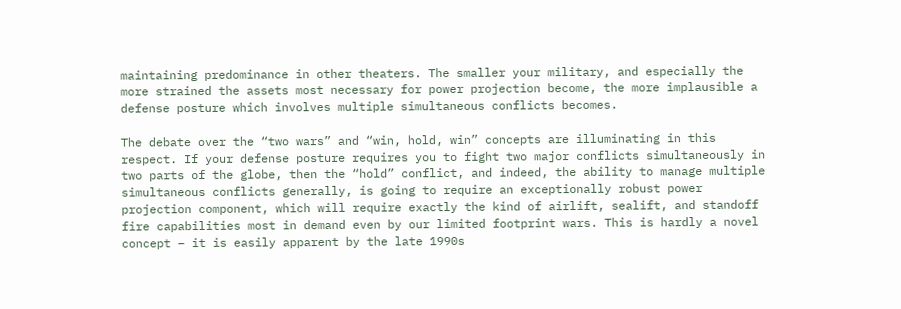maintaining predominance in other theaters. The smaller your military, and especially the more strained the assets most necessary for power projection become, the more implausible a defense posture which involves multiple simultaneous conflicts becomes.

The debate over the “two wars” and “win, hold, win” concepts are illuminating in this respect. If your defense posture requires you to fight two major conflicts simultaneously in two parts of the globe, then the “hold” conflict, and indeed, the ability to manage multiple simultaneous conflicts generally, is going to require an exceptionally robust power projection component, which will require exactly the kind of airlift, sealift, and standoff fire capabilities most in demand even by our limited footprint wars. This is hardly a novel concept – it is easily apparent by the late 1990s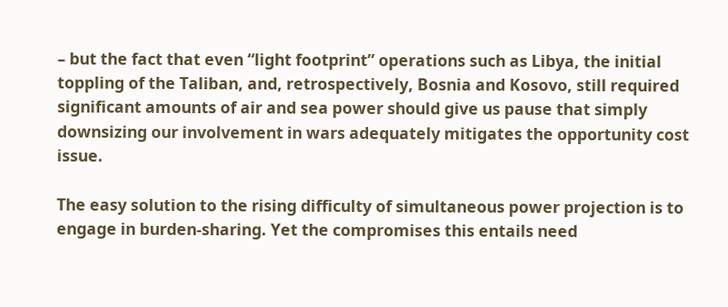– but the fact that even “light footprint” operations such as Libya, the initial toppling of the Taliban, and, retrospectively, Bosnia and Kosovo, still required significant amounts of air and sea power should give us pause that simply downsizing our involvement in wars adequately mitigates the opportunity cost issue.

The easy solution to the rising difficulty of simultaneous power projection is to engage in burden-sharing. Yet the compromises this entails need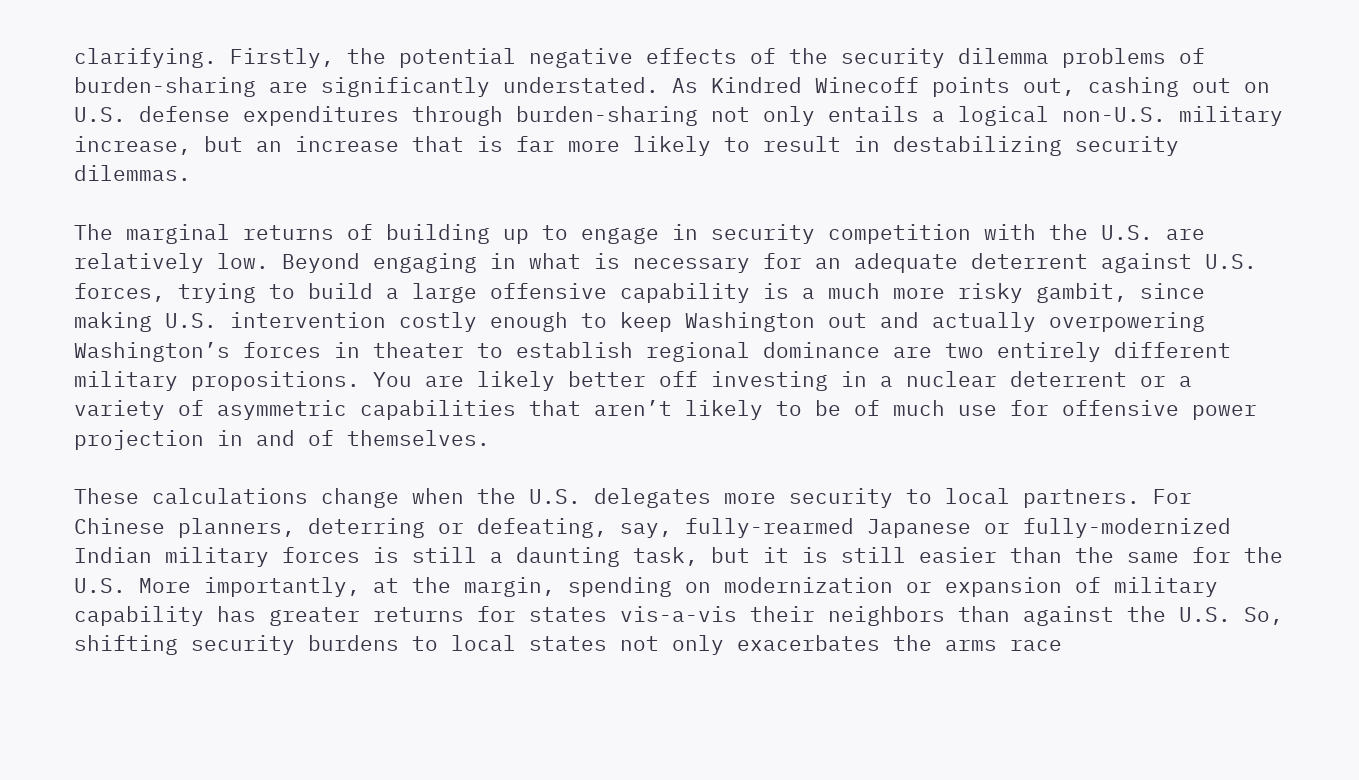clarifying. Firstly, the potential negative effects of the security dilemma problems of burden-sharing are significantly understated. As Kindred Winecoff points out, cashing out on U.S. defense expenditures through burden-sharing not only entails a logical non-U.S. military increase, but an increase that is far more likely to result in destabilizing security dilemmas.

The marginal returns of building up to engage in security competition with the U.S. are relatively low. Beyond engaging in what is necessary for an adequate deterrent against U.S. forces, trying to build a large offensive capability is a much more risky gambit, since making U.S. intervention costly enough to keep Washington out and actually overpowering Washington’s forces in theater to establish regional dominance are two entirely different military propositions. You are likely better off investing in a nuclear deterrent or a variety of asymmetric capabilities that aren’t likely to be of much use for offensive power projection in and of themselves.

These calculations change when the U.S. delegates more security to local partners. For Chinese planners, deterring or defeating, say, fully-rearmed Japanese or fully-modernized Indian military forces is still a daunting task, but it is still easier than the same for the U.S. More importantly, at the margin, spending on modernization or expansion of military capability has greater returns for states vis-a-vis their neighbors than against the U.S. So, shifting security burdens to local states not only exacerbates the arms race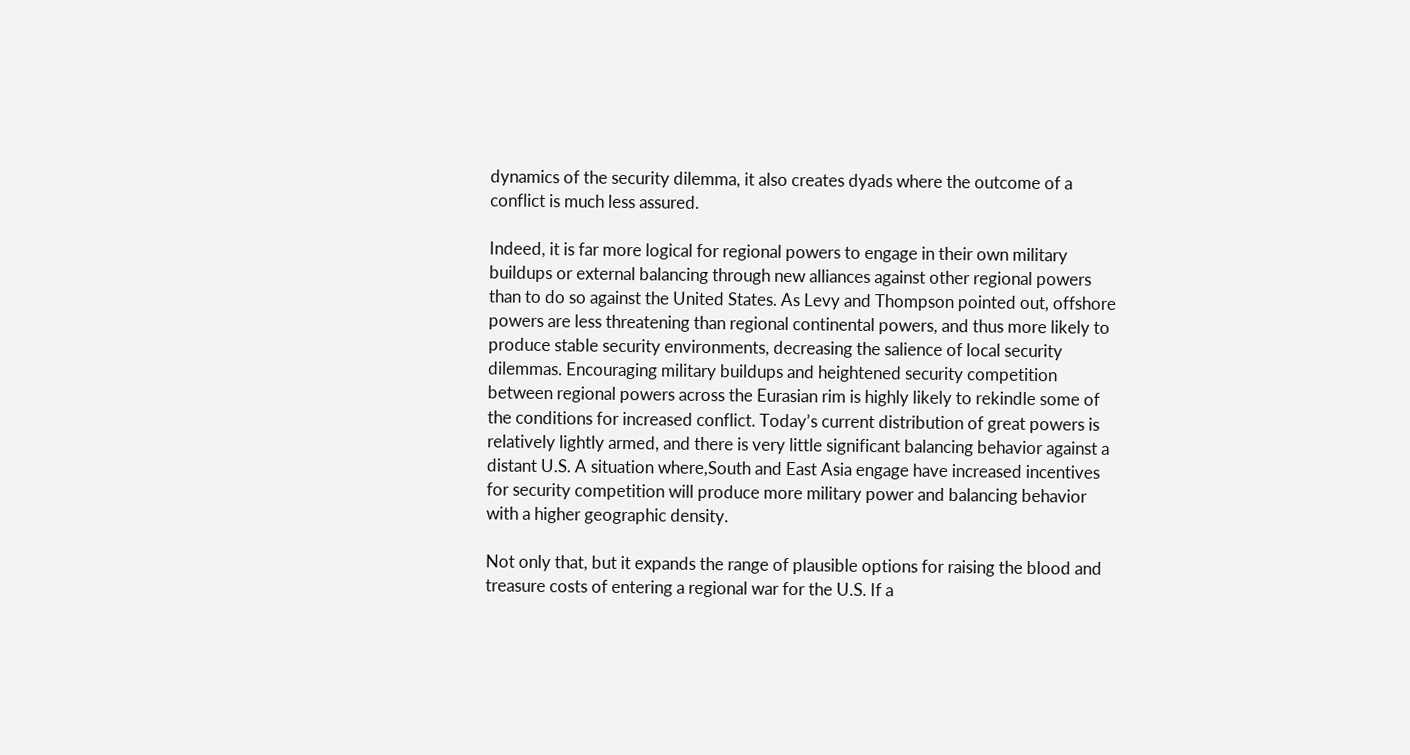dynamics of the security dilemma, it also creates dyads where the outcome of a conflict is much less assured.

Indeed, it is far more logical for regional powers to engage in their own military buildups or external balancing through new alliances against other regional powers than to do so against the United States. As Levy and Thompson pointed out, offshore powers are less threatening than regional continental powers, and thus more likely to produce stable security environments, decreasing the salience of local security dilemmas. Encouraging military buildups and heightened security competition between regional powers across the Eurasian rim is highly likely to rekindle some of the conditions for increased conflict. Today’s current distribution of great powers is relatively lightly armed, and there is very little significant balancing behavior against a distant U.S. A situation where,South and East Asia engage have increased incentives for security competition will produce more military power and balancing behavior with a higher geographic density.

Not only that, but it expands the range of plausible options for raising the blood and treasure costs of entering a regional war for the U.S. If a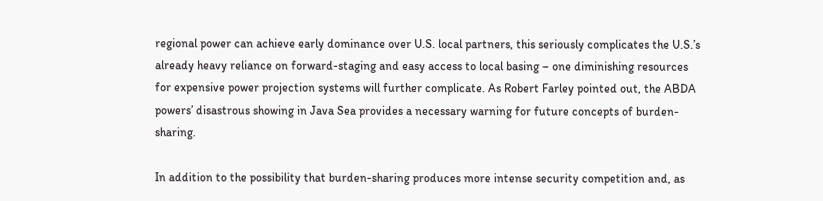regional power can achieve early dominance over U.S. local partners, this seriously complicates the U.S.’s already heavy reliance on forward-staging and easy access to local basing – one diminishing resources for expensive power projection systems will further complicate. As Robert Farley pointed out, the ABDA powers’ disastrous showing in Java Sea provides a necessary warning for future concepts of burden-sharing.

In addition to the possibility that burden-sharing produces more intense security competition and, as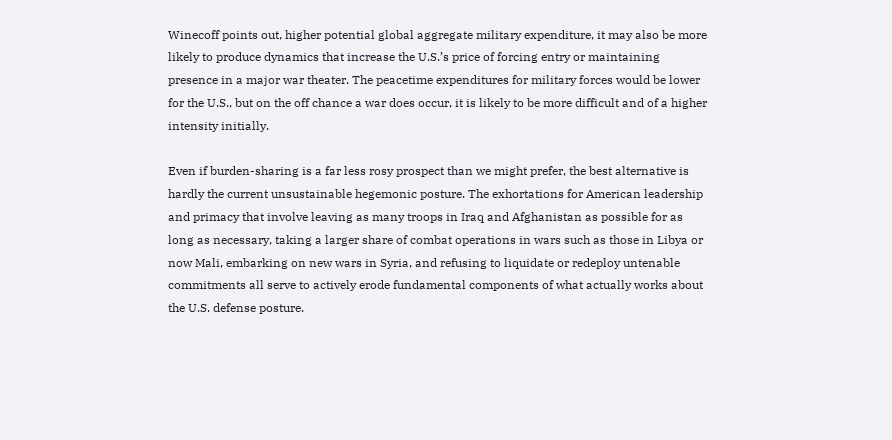Winecoff points out, higher potential global aggregate military expenditure, it may also be more likely to produce dynamics that increase the U.S.’s price of forcing entry or maintaining presence in a major war theater. The peacetime expenditures for military forces would be lower for the U.S., but on the off chance a war does occur, it is likely to be more difficult and of a higher intensity initially.

Even if burden-sharing is a far less rosy prospect than we might prefer, the best alternative is hardly the current unsustainable hegemonic posture. The exhortations for American leadership and primacy that involve leaving as many troops in Iraq and Afghanistan as possible for as long as necessary, taking a larger share of combat operations in wars such as those in Libya or now Mali, embarking on new wars in Syria, and refusing to liquidate or redeploy untenable commitments all serve to actively erode fundamental components of what actually works about the U.S. defense posture.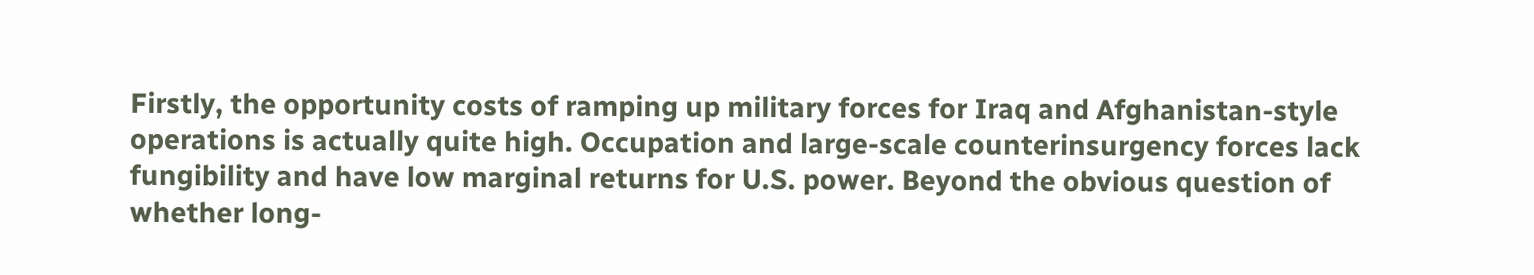Firstly, the opportunity costs of ramping up military forces for Iraq and Afghanistan-style operations is actually quite high. Occupation and large-scale counterinsurgency forces lack fungibility and have low marginal returns for U.S. power. Beyond the obvious question of whether long-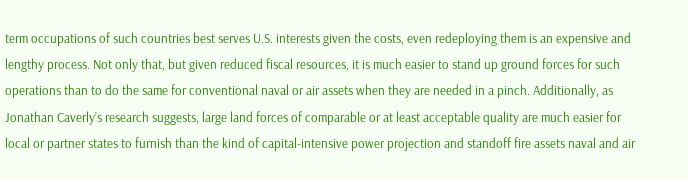term occupations of such countries best serves U.S. interests given the costs, even redeploying them is an expensive and lengthy process. Not only that, but given reduced fiscal resources, it is much easier to stand up ground forces for such operations than to do the same for conventional naval or air assets when they are needed in a pinch. Additionally, as Jonathan Caverly’s research suggests, large land forces of comparable or at least acceptable quality are much easier for local or partner states to furnish than the kind of capital-intensive power projection and standoff fire assets naval and air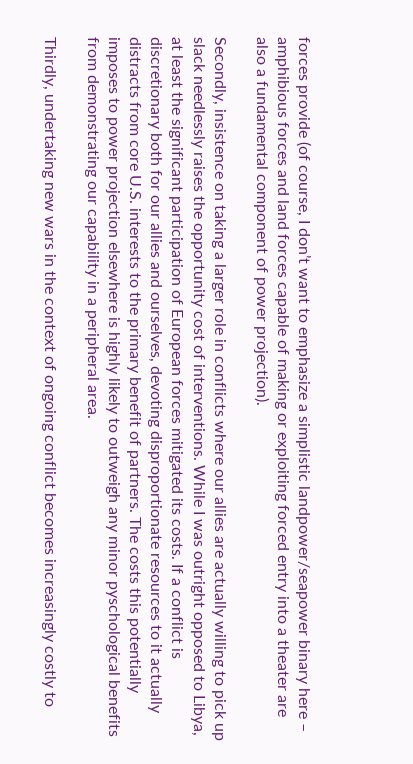forces provide (of course, I don’t want to emphasize a simplistic landpower/seapower binary here – amphibious forces and land forces capable of making or exploiting forced entry into a theater are also a fundamental component of power projection).

Secondly, insistence on taking a larger role in conflicts where our allies are actually willing to pick up slack needlessly raises the opportunity cost of interventions. While I was outright opposed to Libya, at least the significant participation of European forces mitigated its costs. If a conflict is discretionary both for our allies and ourselves, devoting disproportionate resources to it actually distracts from core U.S. interests to the primary benefit of partners. The costs this potentially imposes to power projection elsewhere is highly likely to outweigh any minor pyschological benefits from demonstrating our capability in a peripheral area.

Thirdly, undertaking new wars in the context of ongoing conflict becomes increasingly costly to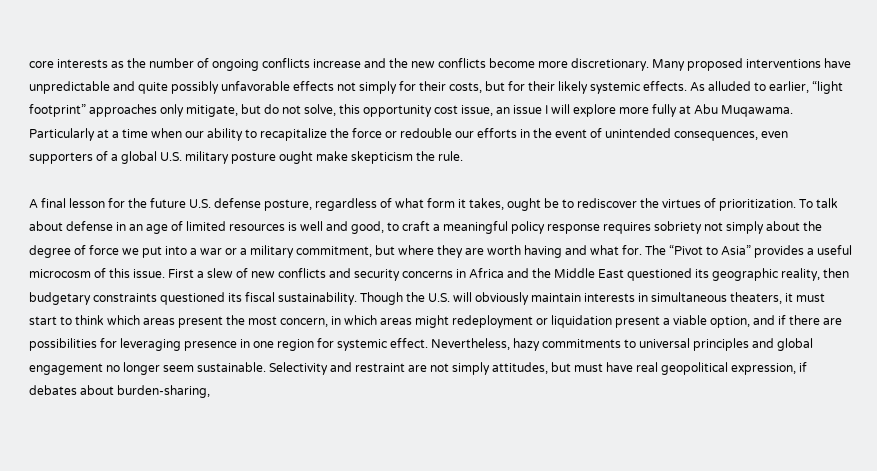core interests as the number of ongoing conflicts increase and the new conflicts become more discretionary. Many proposed interventions have unpredictable and quite possibly unfavorable effects not simply for their costs, but for their likely systemic effects. As alluded to earlier, “light footprint” approaches only mitigate, but do not solve, this opportunity cost issue, an issue I will explore more fully at Abu Muqawama. Particularly at a time when our ability to recapitalize the force or redouble our efforts in the event of unintended consequences, even supporters of a global U.S. military posture ought make skepticism the rule.

A final lesson for the future U.S. defense posture, regardless of what form it takes, ought be to rediscover the virtues of prioritization. To talk about defense in an age of limited resources is well and good, to craft a meaningful policy response requires sobriety not simply about the degree of force we put into a war or a military commitment, but where they are worth having and what for. The “Pivot to Asia” provides a useful microcosm of this issue. First a slew of new conflicts and security concerns in Africa and the Middle East questioned its geographic reality, then budgetary constraints questioned its fiscal sustainability. Though the U.S. will obviously maintain interests in simultaneous theaters, it must start to think which areas present the most concern, in which areas might redeployment or liquidation present a viable option, and if there are possibilities for leveraging presence in one region for systemic effect. Nevertheless, hazy commitments to universal principles and global engagement no longer seem sustainable. Selectivity and restraint are not simply attitudes, but must have real geopolitical expression, if debates about burden-sharing,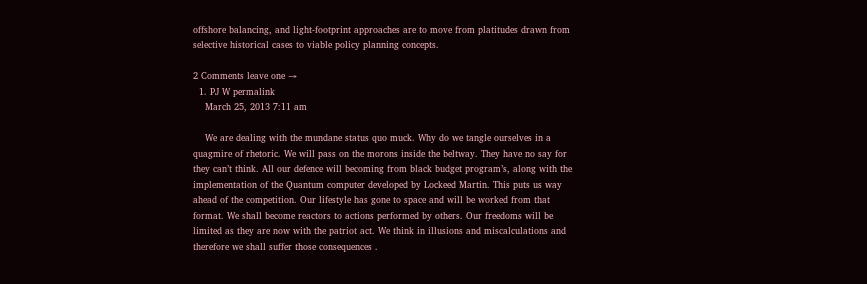offshore balancing, and light-footprint approaches are to move from platitudes drawn from selective historical cases to viable policy planning concepts.

2 Comments leave one →
  1. PJ W permalink
    March 25, 2013 7:11 am

    We are dealing with the mundane status quo muck. Why do we tangle ourselves in a quagmire of rhetoric. We will pass on the morons inside the beltway. They have no say for they can’t think. All our defence will becoming from black budget program’s, along with the implementation of the Quantum computer developed by Lockeed Martin. This puts us way ahead of the competition. Our lifestyle has gone to space and will be worked from that format. We shall become reactors to actions performed by others. Our freedoms will be limited as they are now with the patriot act. We think in illusions and miscalculations and therefore we shall suffer those consequences .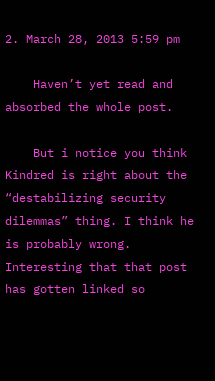2. March 28, 2013 5:59 pm

    Haven’t yet read and absorbed the whole post.

    But i notice you think Kindred is right about the “destabilizing security dilemmas” thing. I think he is probably wrong. Interesting that that post has gotten linked so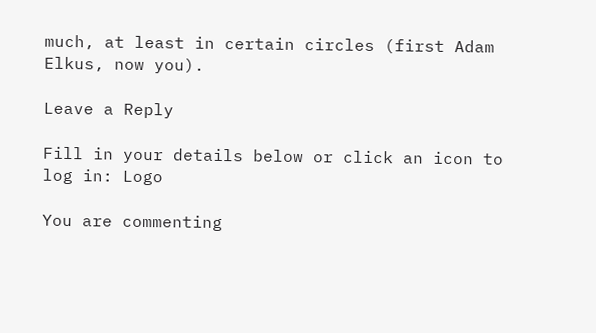much, at least in certain circles (first Adam Elkus, now you).

Leave a Reply

Fill in your details below or click an icon to log in: Logo

You are commenting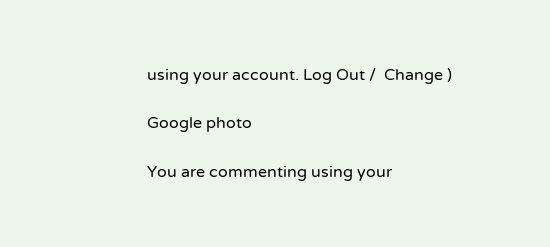using your account. Log Out /  Change )

Google photo

You are commenting using your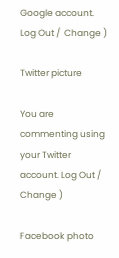Google account. Log Out /  Change )

Twitter picture

You are commenting using your Twitter account. Log Out /  Change )

Facebook photo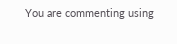You are commenting using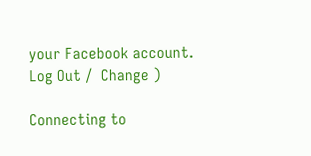your Facebook account. Log Out /  Change )

Connecting to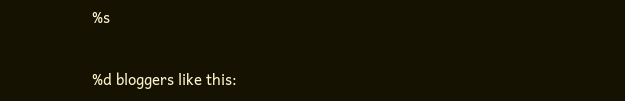%s

%d bloggers like this: